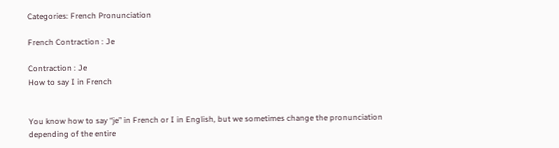Categories: French Pronunciation

French Contraction : Je

Contraction : Je
How to say I in French


You know how to say “je” in French or I in English, but we sometimes change the pronunciation depending of the entire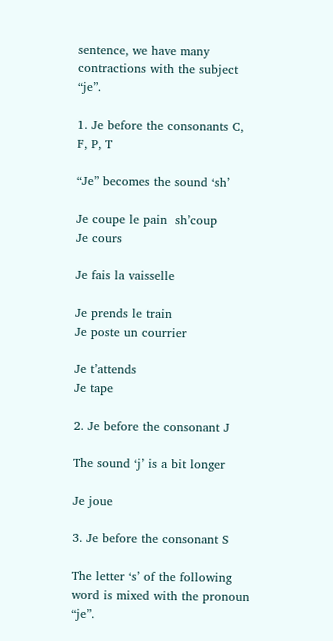sentence, we have many contractions with the subject “je”.

1. Je before the consonants C, F, P, T

“Je” becomes the sound ‘sh’

Je coupe le pain  sh’coup
Je cours

Je fais la vaisselle

Je prends le train
Je poste un courrier

Je t’attends
Je tape

2. Je before the consonant J

The sound ‘j’ is a bit longer

Je joue

3. Je before the consonant S

The letter ‘s’ of the following word is mixed with the pronoun “je”.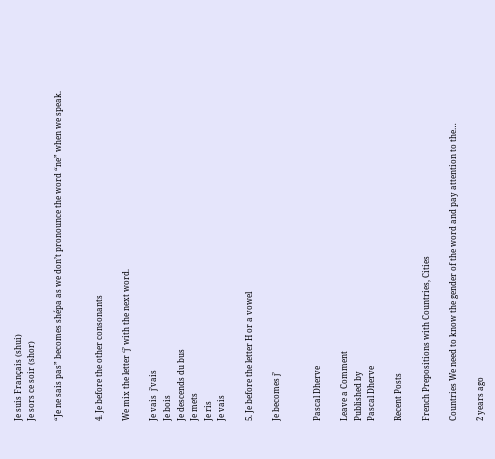Je suis Français (shui)
Je sors ce soir (shor)

“Je ne sais pas” becomes shépa as we don’t pronounce the word “ne” when we speak.


4. Je before the other consonants

We mix the letter ‘j’ with the next word.

Je vais  j’vais
Je bois
Je descends du bus
Je mets
Je ris
Je vais

5. Je before the letter H or a vowel

Je becomes j’


Pascal Dherve

Leave a Comment
Published by
Pascal Dherve

Recent Posts

French Prepositions with Countries, Cities

Countries We need to know the gender of the word and pay attention to the…

2 years ago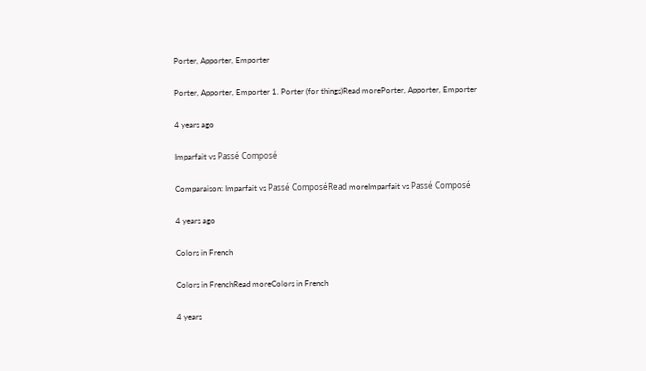Porter, Apporter, Emporter

Porter, Apporter, Emporter 1. Porter (for things)Read morePorter, Apporter, Emporter

4 years ago

Imparfait vs Passé Composé

Comparaison: Imparfait vs Passé ComposéRead moreImparfait vs Passé Composé

4 years ago

Colors in French

Colors in FrenchRead moreColors in French

4 years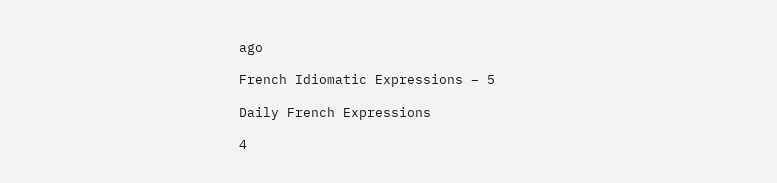ago

French Idiomatic Expressions – 5

Daily French Expressions

4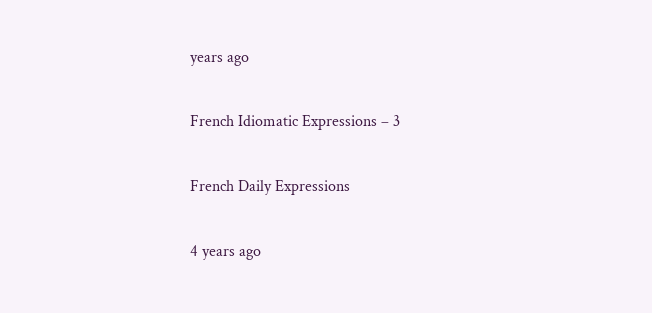years ago

French Idiomatic Expressions – 3

French Daily Expressions

4 years ago